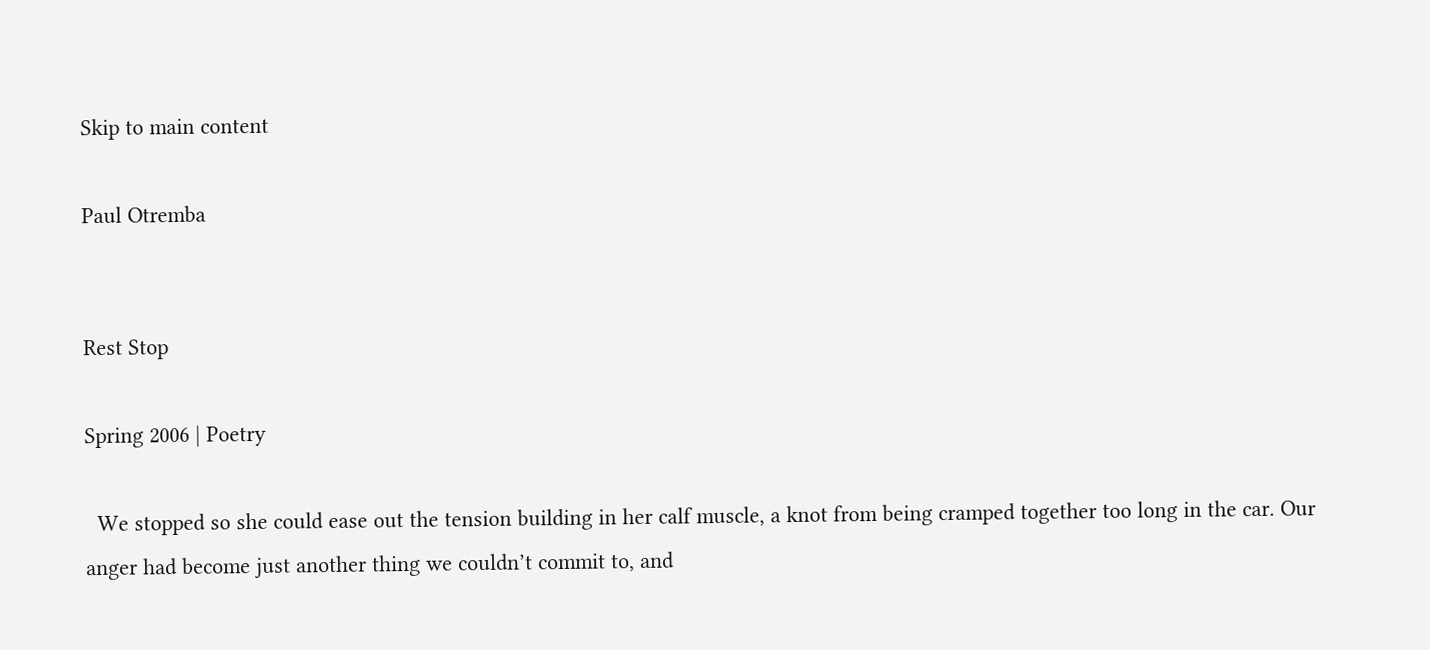Skip to main content

Paul Otremba


Rest Stop

Spring 2006 | Poetry

  We stopped so she could ease out the tension building in her calf muscle, a knot from being cramped together too long in the car. Our anger had become just another thing we couldn’t commit to, and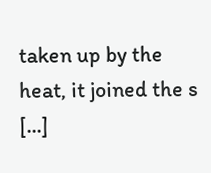taken up by the heat, it joined the s [...]